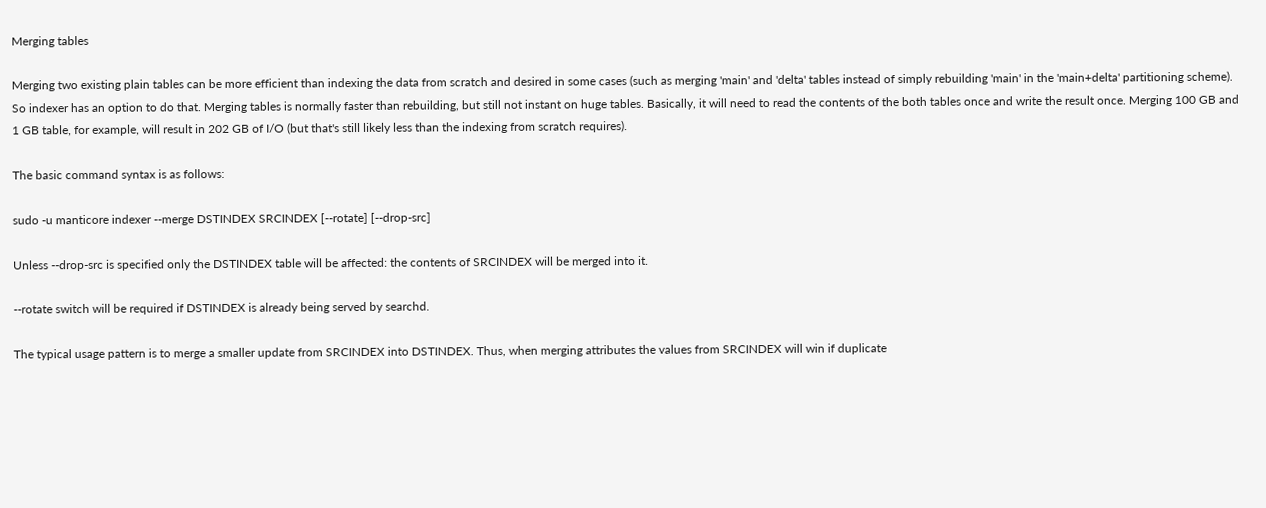Merging tables

Merging two existing plain tables can be more efficient than indexing the data from scratch and desired in some cases (such as merging 'main' and 'delta' tables instead of simply rebuilding 'main' in the 'main+delta' partitioning scheme). So indexer has an option to do that. Merging tables is normally faster than rebuilding, but still not instant on huge tables. Basically, it will need to read the contents of the both tables once and write the result once. Merging 100 GB and 1 GB table, for example, will result in 202 GB of I/O (but that's still likely less than the indexing from scratch requires).

The basic command syntax is as follows:

sudo -u manticore indexer --merge DSTINDEX SRCINDEX [--rotate] [--drop-src]

Unless --drop-src is specified only the DSTINDEX table will be affected: the contents of SRCINDEX will be merged into it.

--rotate switch will be required if DSTINDEX is already being served by searchd.

The typical usage pattern is to merge a smaller update from SRCINDEX into DSTINDEX. Thus, when merging attributes the values from SRCINDEX will win if duplicate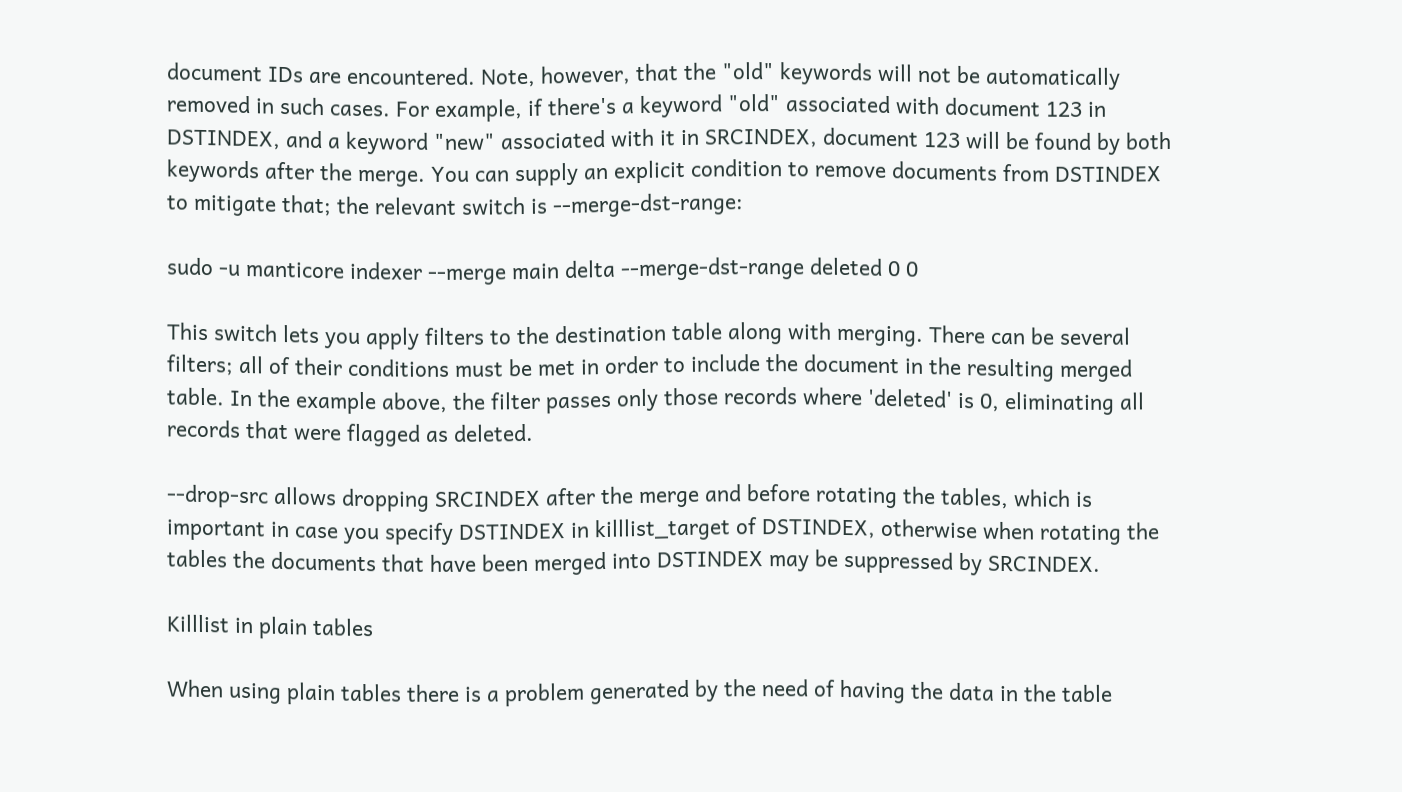document IDs are encountered. Note, however, that the "old" keywords will not be automatically removed in such cases. For example, if there's a keyword "old" associated with document 123 in DSTINDEX, and a keyword "new" associated with it in SRCINDEX, document 123 will be found by both keywords after the merge. You can supply an explicit condition to remove documents from DSTINDEX to mitigate that; the relevant switch is --merge-dst-range:

sudo -u manticore indexer --merge main delta --merge-dst-range deleted 0 0

This switch lets you apply filters to the destination table along with merging. There can be several filters; all of their conditions must be met in order to include the document in the resulting merged table. In the example above, the filter passes only those records where 'deleted' is 0, eliminating all records that were flagged as deleted.

--drop-src allows dropping SRCINDEX after the merge and before rotating the tables, which is important in case you specify DSTINDEX in killlist_target of DSTINDEX, otherwise when rotating the tables the documents that have been merged into DSTINDEX may be suppressed by SRCINDEX.

Killlist in plain tables

When using plain tables there is a problem generated by the need of having the data in the table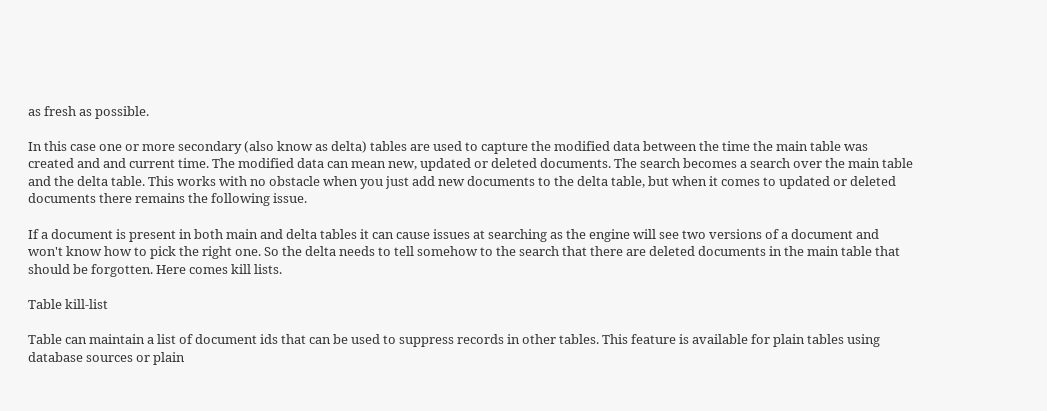as fresh as possible.

In this case one or more secondary (also know as delta) tables are used to capture the modified data between the time the main table was created and and current time. The modified data can mean new, updated or deleted documents. The search becomes a search over the main table and the delta table. This works with no obstacle when you just add new documents to the delta table, but when it comes to updated or deleted documents there remains the following issue.

If a document is present in both main and delta tables it can cause issues at searching as the engine will see two versions of a document and won't know how to pick the right one. So the delta needs to tell somehow to the search that there are deleted documents in the main table that should be forgotten. Here comes kill lists.

Table kill-list

Table can maintain a list of document ids that can be used to suppress records in other tables. This feature is available for plain tables using database sources or plain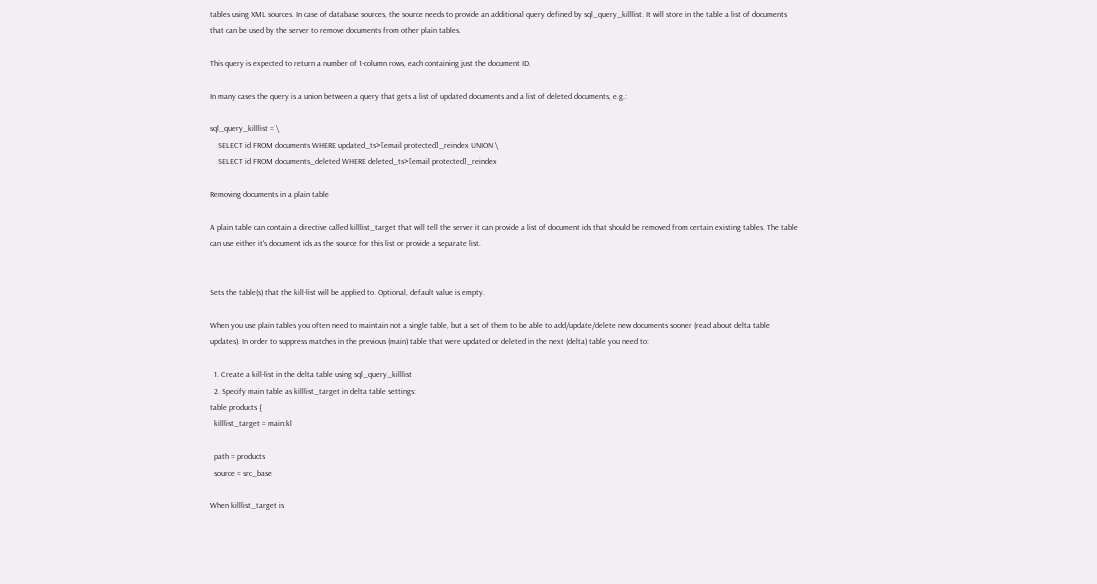tables using XML sources. In case of database sources, the source needs to provide an additional query defined by sql_query_killlist. It will store in the table a list of documents that can be used by the server to remove documents from other plain tables.

This query is expected to return a number of 1-column rows, each containing just the document ID.

In many cases the query is a union between a query that gets a list of updated documents and a list of deleted documents, e.g.:

sql_query_killlist = \
    SELECT id FROM documents WHERE updated_ts>[email protected]_reindex UNION \
    SELECT id FROM documents_deleted WHERE deleted_ts>[email protected]_reindex

Removing documents in a plain table

A plain table can contain a directive called killlist_target that will tell the server it can provide a list of document ids that should be removed from certain existing tables. The table can use either it's document ids as the source for this list or provide a separate list.


Sets the table(s) that the kill-list will be applied to. Optional, default value is empty.

When you use plain tables you often need to maintain not a single table, but a set of them to be able to add/update/delete new documents sooner (read about delta table updates). In order to suppress matches in the previous (main) table that were updated or deleted in the next (delta) table you need to:

  1. Create a kill-list in the delta table using sql_query_killlist
  2. Specify main table as killlist_target in delta table settings:
table products {
  killlist_target = main:kl

  path = products
  source = src_base

When killlist_target is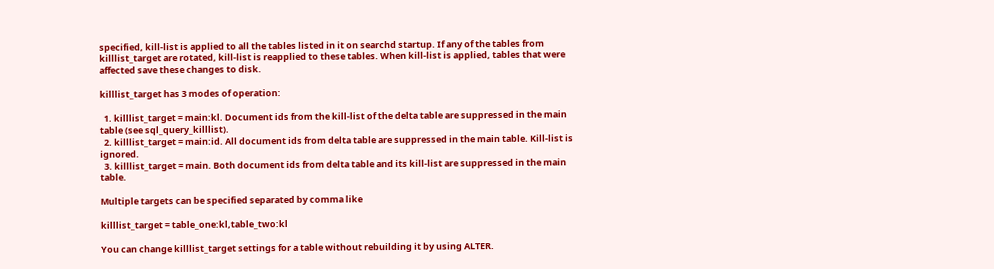specified, kill-list is applied to all the tables listed in it on searchd startup. If any of the tables from killlist_target are rotated, kill-list is reapplied to these tables. When kill-list is applied, tables that were affected save these changes to disk.

killlist_target has 3 modes of operation:

  1. killlist_target = main:kl. Document ids from the kill-list of the delta table are suppressed in the main table (see sql_query_killlist).
  2. killlist_target = main:id. All document ids from delta table are suppressed in the main table. Kill-list is ignored.
  3. killlist_target = main. Both document ids from delta table and its kill-list are suppressed in the main table.

Multiple targets can be specified separated by comma like

killlist_target = table_one:kl,table_two:kl

You can change killlist_target settings for a table without rebuilding it by using ALTER.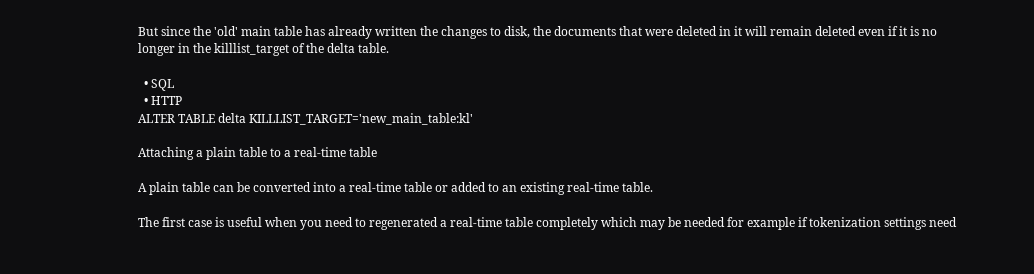But since the 'old' main table has already written the changes to disk, the documents that were deleted in it will remain deleted even if it is no longer in the killlist_target of the delta table.

  • SQL
  • HTTP
ALTER TABLE delta KILLLIST_TARGET='new_main_table:kl'

Attaching a plain table to a real-time table

A plain table can be converted into a real-time table or added to an existing real-time table.

The first case is useful when you need to regenerated a real-time table completely which may be needed for example if tokenization settings need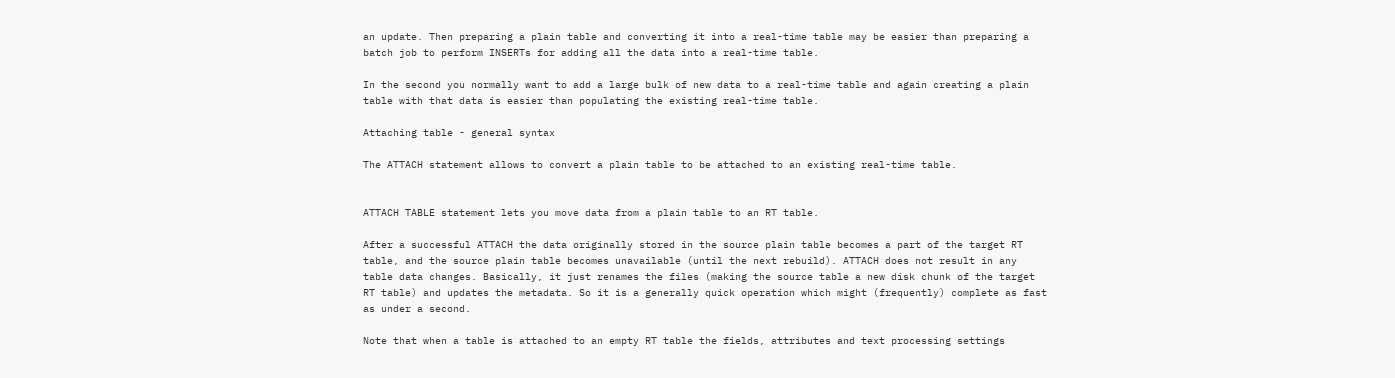an update. Then preparing a plain table and converting it into a real-time table may be easier than preparing a batch job to perform INSERTs for adding all the data into a real-time table.

In the second you normally want to add a large bulk of new data to a real-time table and again creating a plain table with that data is easier than populating the existing real-time table.

Attaching table - general syntax

The ATTACH statement allows to convert a plain table to be attached to an existing real-time table.


ATTACH TABLE statement lets you move data from a plain table to an RT table.

After a successful ATTACH the data originally stored in the source plain table becomes a part of the target RT table, and the source plain table becomes unavailable (until the next rebuild). ATTACH does not result in any table data changes. Basically, it just renames the files (making the source table a new disk chunk of the target RT table) and updates the metadata. So it is a generally quick operation which might (frequently) complete as fast as under a second.

Note that when a table is attached to an empty RT table the fields, attributes and text processing settings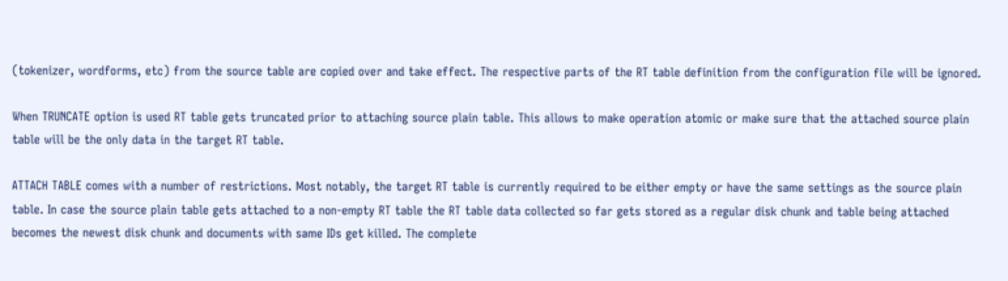(tokenizer, wordforms, etc) from the source table are copied over and take effect. The respective parts of the RT table definition from the configuration file will be ignored.

When TRUNCATE option is used RT table gets truncated prior to attaching source plain table. This allows to make operation atomic or make sure that the attached source plain table will be the only data in the target RT table.

ATTACH TABLE comes with a number of restrictions. Most notably, the target RT table is currently required to be either empty or have the same settings as the source plain table. In case the source plain table gets attached to a non-empty RT table the RT table data collected so far gets stored as a regular disk chunk and table being attached becomes the newest disk chunk and documents with same IDs get killed. The complete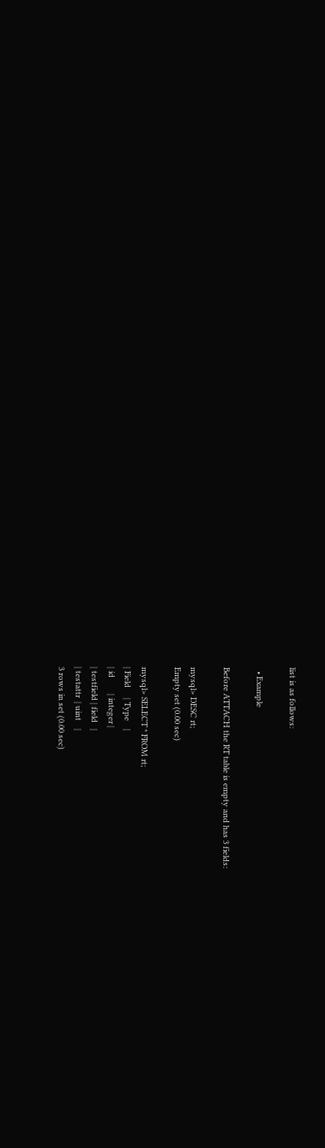list is as follows:

  • Example

Before ATTACH the RT table is empty and has 3 fields:

mysql> DESC rt;
Empty set (0.00 sec)

mysql> SELECT * FROM rt;
| Field     | Type    |
| id        | integer |
| testfield | field   |
| testattr  | uint    |
3 rows in set (0.00 sec)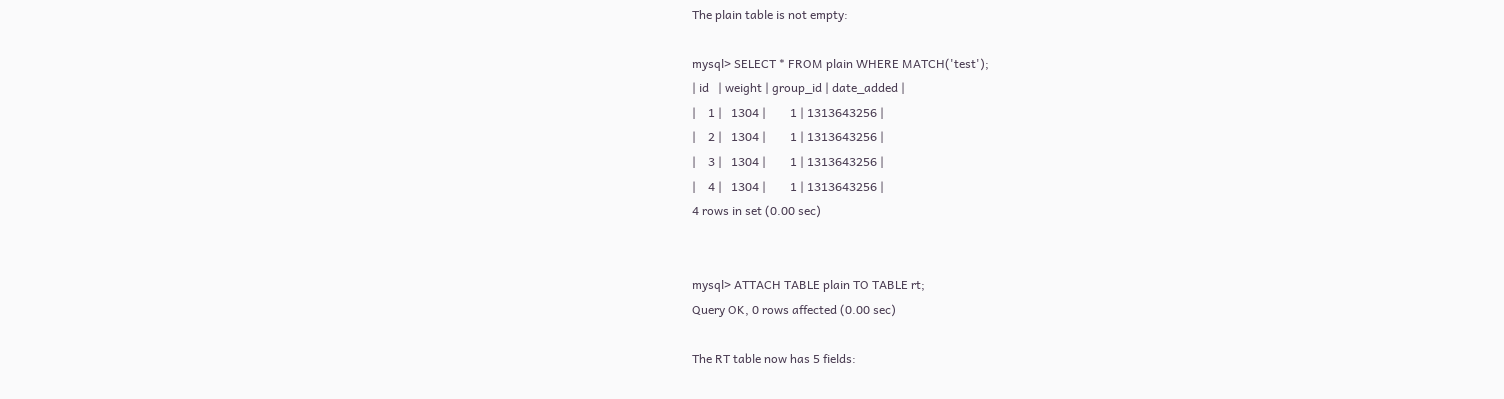The plain table is not empty:

mysql> SELECT * FROM plain WHERE MATCH('test');
| id   | weight | group_id | date_added |
|    1 |   1304 |        1 | 1313643256 |
|    2 |   1304 |        1 | 1313643256 |
|    3 |   1304 |        1 | 1313643256 |
|    4 |   1304 |        1 | 1313643256 |
4 rows in set (0.00 sec)


mysql> ATTACH TABLE plain TO TABLE rt;
Query OK, 0 rows affected (0.00 sec)

The RT table now has 5 fields: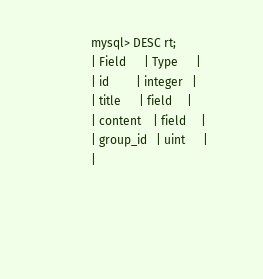mysql> DESC rt;
| Field      | Type      |
| id         | integer   |
| title      | field     |
| content    | field     |
| group_id   | uint      |
|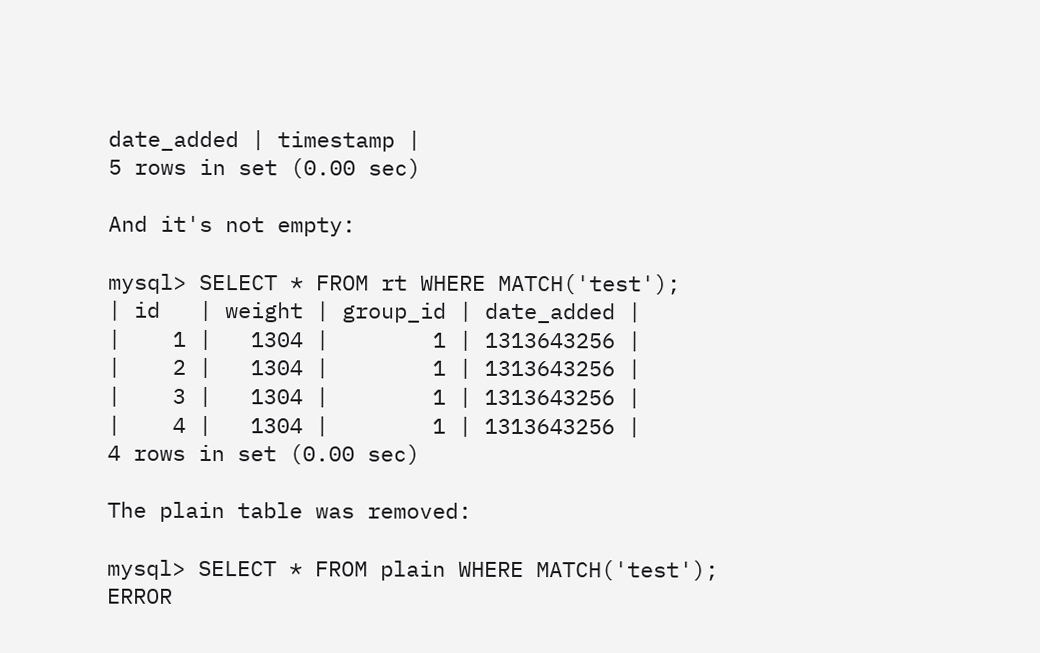date_added | timestamp |
5 rows in set (0.00 sec)

And it's not empty:

mysql> SELECT * FROM rt WHERE MATCH('test');
| id   | weight | group_id | date_added |
|    1 |   1304 |        1 | 1313643256 |
|    2 |   1304 |        1 | 1313643256 |
|    3 |   1304 |        1 | 1313643256 |
|    4 |   1304 |        1 | 1313643256 |
4 rows in set (0.00 sec)

The plain table was removed:

mysql> SELECT * FROM plain WHERE MATCH('test');
ERROR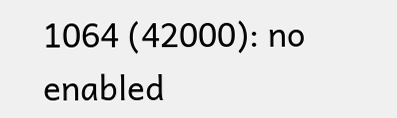1064 (42000): no enabled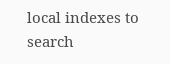local indexes to search